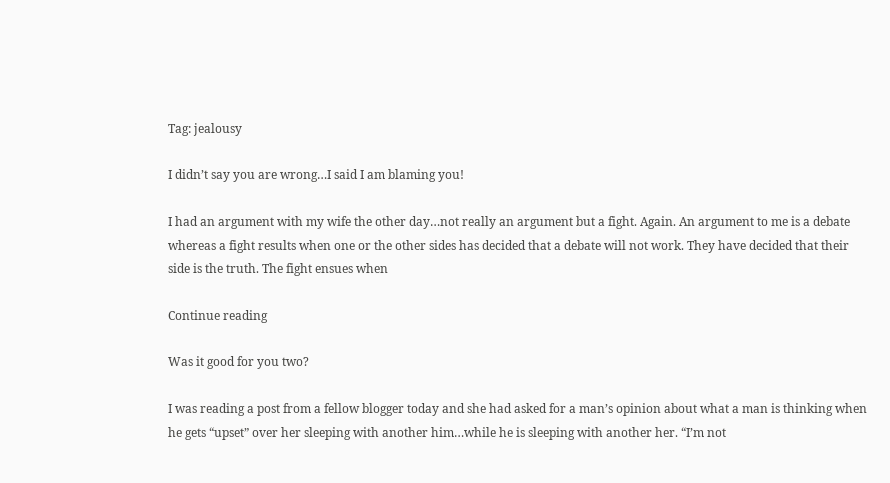Tag: jealousy

I didn’t say you are wrong…I said I am blaming you!

I had an argument with my wife the other day…not really an argument but a fight. Again. An argument to me is a debate whereas a fight results when one or the other sides has decided that a debate will not work. They have decided that their side is the truth. The fight ensues when

Continue reading

Was it good for you two?

I was reading a post from a fellow blogger today and she had asked for a man’s opinion about what a man is thinking when he gets “upset” over her sleeping with another him…while he is sleeping with another her. “I’m not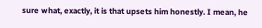sure what, exactly, it is that upsets him honestly. I mean, he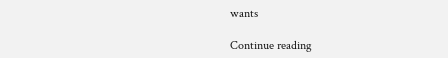wants

Continue reading